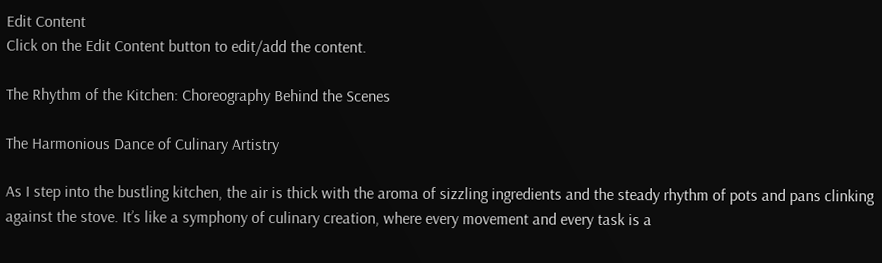Edit Content
Click on the Edit Content button to edit/add the content.

The Rhythm of the Kitchen: Choreography Behind the Scenes

The Harmonious Dance of Culinary Artistry

As I step into the bustling kitchen, the air is thick with the aroma of sizzling ingredients and the steady rhythm of pots and pans clinking against the stove. It’s like a symphony of culinary creation, where every movement and every task is a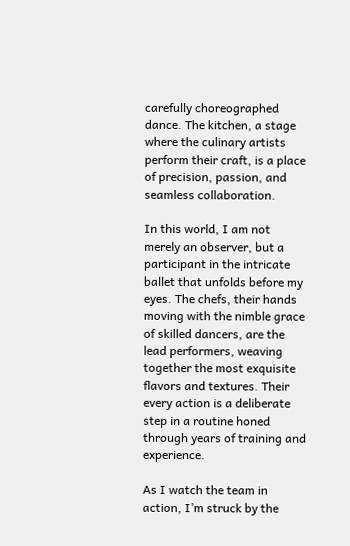carefully choreographed dance. The kitchen, a stage where the culinary artists perform their craft, is a place of precision, passion, and seamless collaboration.

In this world, I am not merely an observer, but a participant in the intricate ballet that unfolds before my eyes. The chefs, their hands moving with the nimble grace of skilled dancers, are the lead performers, weaving together the most exquisite flavors and textures. Their every action is a deliberate step in a routine honed through years of training and experience.

As I watch the team in action, I’m struck by the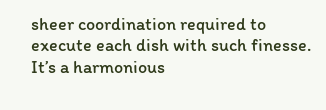sheer coordination required to execute each dish with such finesse. It’s a harmonious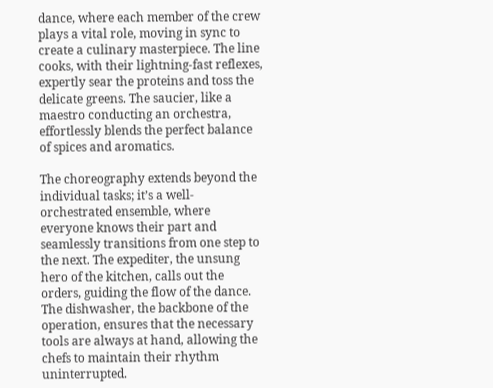dance, where each member of the crew plays a vital role, moving in sync to create a culinary masterpiece. The line cooks, with their lightning-fast reflexes, expertly sear the proteins and toss the delicate greens. The saucier, like a maestro conducting an orchestra, effortlessly blends the perfect balance of spices and aromatics.

The choreography extends beyond the individual tasks; it’s a well-orchestrated ensemble, where everyone knows their part and seamlessly transitions from one step to the next. The expediter, the unsung hero of the kitchen, calls out the orders, guiding the flow of the dance. The dishwasher, the backbone of the operation, ensures that the necessary tools are always at hand, allowing the chefs to maintain their rhythm uninterrupted.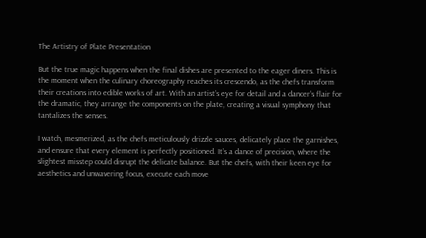The Artistry of Plate Presentation

But the true magic happens when the final dishes are presented to the eager diners. This is the moment when the culinary choreography reaches its crescendo, as the chefs transform their creations into edible works of art. With an artist’s eye for detail and a dancer’s flair for the dramatic, they arrange the components on the plate, creating a visual symphony that tantalizes the senses.

I watch, mesmerized, as the chefs meticulously drizzle sauces, delicately place the garnishes, and ensure that every element is perfectly positioned. It’s a dance of precision, where the slightest misstep could disrupt the delicate balance. But the chefs, with their keen eye for aesthetics and unwavering focus, execute each move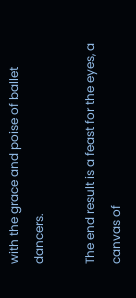with the grace and poise of ballet dancers.

The end result is a feast for the eyes, a canvas of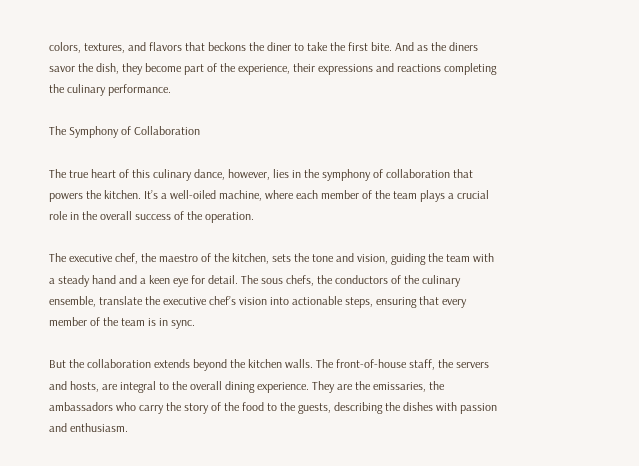colors, textures, and flavors that beckons the diner to take the first bite. And as the diners savor the dish, they become part of the experience, their expressions and reactions completing the culinary performance.

The Symphony of Collaboration

The true heart of this culinary dance, however, lies in the symphony of collaboration that powers the kitchen. It’s a well-oiled machine, where each member of the team plays a crucial role in the overall success of the operation.

The executive chef, the maestro of the kitchen, sets the tone and vision, guiding the team with a steady hand and a keen eye for detail. The sous chefs, the conductors of the culinary ensemble, translate the executive chef’s vision into actionable steps, ensuring that every member of the team is in sync.

But the collaboration extends beyond the kitchen walls. The front-of-house staff, the servers and hosts, are integral to the overall dining experience. They are the emissaries, the ambassadors who carry the story of the food to the guests, describing the dishes with passion and enthusiasm.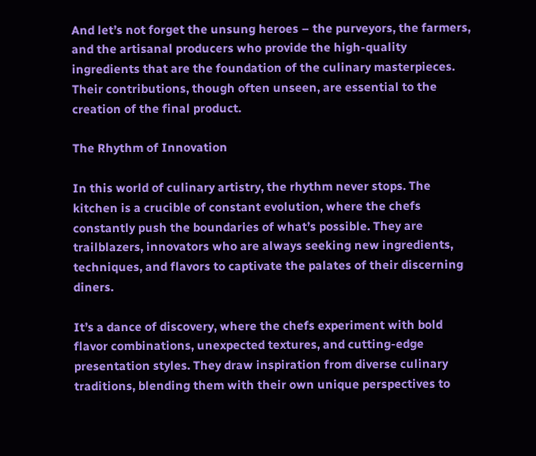And let’s not forget the unsung heroes – the purveyors, the farmers, and the artisanal producers who provide the high-quality ingredients that are the foundation of the culinary masterpieces. Their contributions, though often unseen, are essential to the creation of the final product.

The Rhythm of Innovation

In this world of culinary artistry, the rhythm never stops. The kitchen is a crucible of constant evolution, where the chefs constantly push the boundaries of what’s possible. They are trailblazers, innovators who are always seeking new ingredients, techniques, and flavors to captivate the palates of their discerning diners.

It’s a dance of discovery, where the chefs experiment with bold flavor combinations, unexpected textures, and cutting-edge presentation styles. They draw inspiration from diverse culinary traditions, blending them with their own unique perspectives to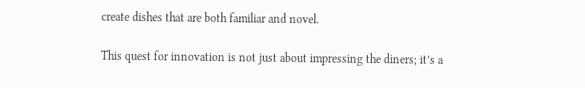create dishes that are both familiar and novel.

This quest for innovation is not just about impressing the diners; it’s a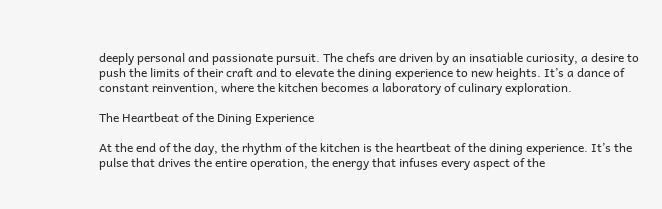deeply personal and passionate pursuit. The chefs are driven by an insatiable curiosity, a desire to push the limits of their craft and to elevate the dining experience to new heights. It’s a dance of constant reinvention, where the kitchen becomes a laboratory of culinary exploration.

The Heartbeat of the Dining Experience

At the end of the day, the rhythm of the kitchen is the heartbeat of the dining experience. It’s the pulse that drives the entire operation, the energy that infuses every aspect of the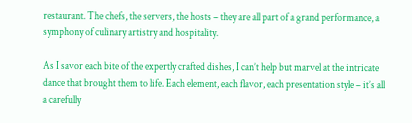restaurant. The chefs, the servers, the hosts – they are all part of a grand performance, a symphony of culinary artistry and hospitality.

As I savor each bite of the expertly crafted dishes, I can’t help but marvel at the intricate dance that brought them to life. Each element, each flavor, each presentation style – it’s all a carefully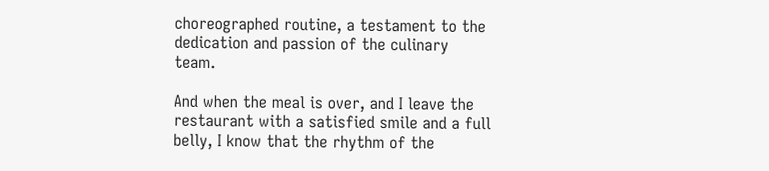choreographed routine, a testament to the dedication and passion of the culinary team.

And when the meal is over, and I leave the restaurant with a satisfied smile and a full belly, I know that the rhythm of the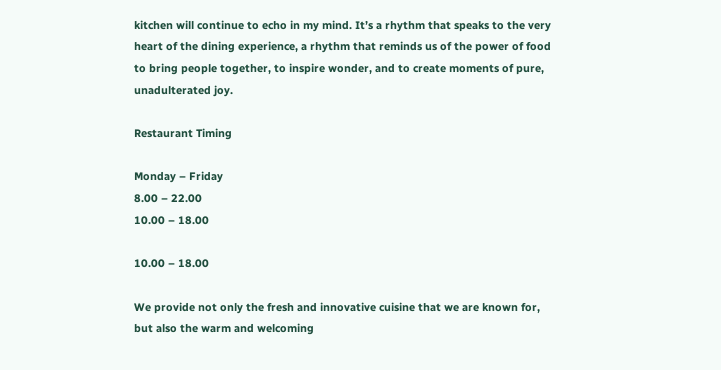kitchen will continue to echo in my mind. It’s a rhythm that speaks to the very heart of the dining experience, a rhythm that reminds us of the power of food to bring people together, to inspire wonder, and to create moments of pure, unadulterated joy.

Restaurant Timing

Monday – Friday
8.00 – 22.00
10.00 – 18.00

10.00 – 18.00

We provide not only the fresh and innovative cuisine that we are known for, but also the warm and welcoming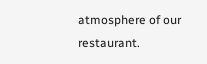atmosphere of our restaurant.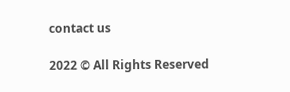contact us

2022 © All Rights Reserved